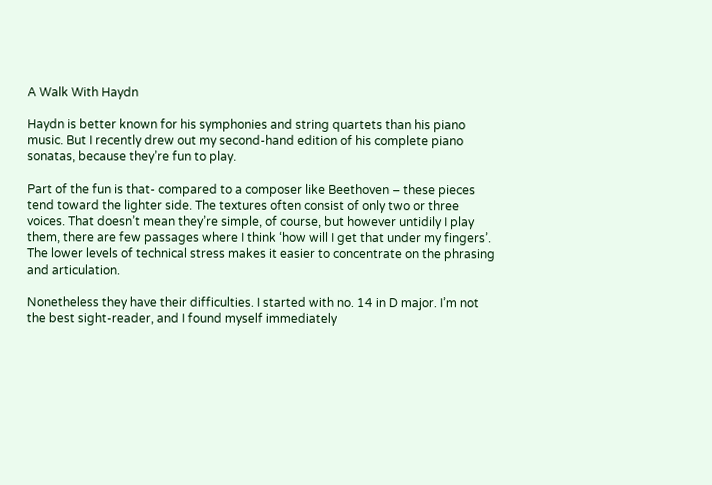A Walk With Haydn

Haydn is better known for his symphonies and string quartets than his piano music. But I recently drew out my second-hand edition of his complete piano sonatas, because they’re fun to play.

Part of the fun is that- compared to a composer like Beethoven – these pieces tend toward the lighter side. The textures often consist of only two or three voices. That doesn’t mean they’re simple, of course, but however untidily I play them, there are few passages where I think ‘how will I get that under my fingers’. The lower levels of technical stress makes it easier to concentrate on the phrasing and articulation.

Nonetheless they have their difficulties. I started with no. 14 in D major. I’m not the best sight-reader, and I found myself immediately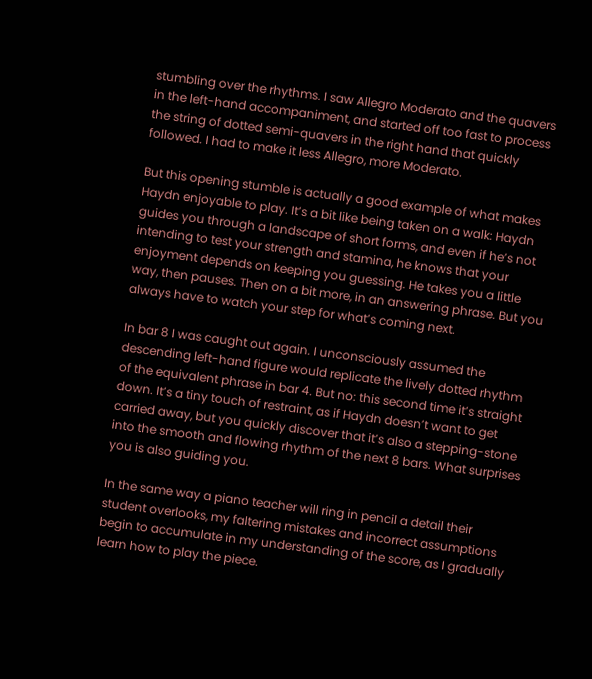stumbling over the rhythms. I saw Allegro Moderato and the quavers in the left-hand accompaniment, and started off too fast to process the string of dotted semi-quavers in the right hand that quickly followed. I had to make it less Allegro, more Moderato.

But this opening stumble is actually a good example of what makes Haydn enjoyable to play. It’s a bit like being taken on a walk: Haydn guides you through a landscape of short forms, and even if he’s not intending to test your strength and stamina, he knows that your enjoyment depends on keeping you guessing. He takes you a little way, then pauses. Then on a bit more, in an answering phrase. But you always have to watch your step for what’s coming next.

In bar 8 I was caught out again. I unconsciously assumed the descending left-hand figure would replicate the lively dotted rhythm of the equivalent phrase in bar 4. But no: this second time it’s straight down. It’s a tiny touch of restraint, as if Haydn doesn’t want to get carried away, but you quickly discover that it’s also a stepping-stone into the smooth and flowing rhythm of the next 8 bars. What surprises you is also guiding you.

In the same way a piano teacher will ring in pencil a detail their student overlooks, my faltering mistakes and incorrect assumptions begin to accumulate in my understanding of the score, as I gradually learn how to play the piece.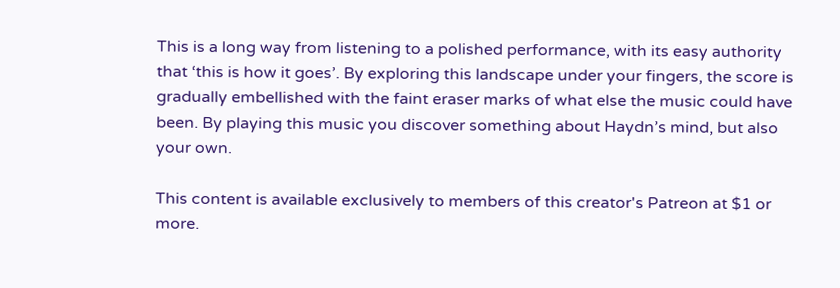This is a long way from listening to a polished performance, with its easy authority that ‘this is how it goes’. By exploring this landscape under your fingers, the score is gradually embellished with the faint eraser marks of what else the music could have been. By playing this music you discover something about Haydn’s mind, but also your own.

This content is available exclusively to members of this creator's Patreon at $1 or more.